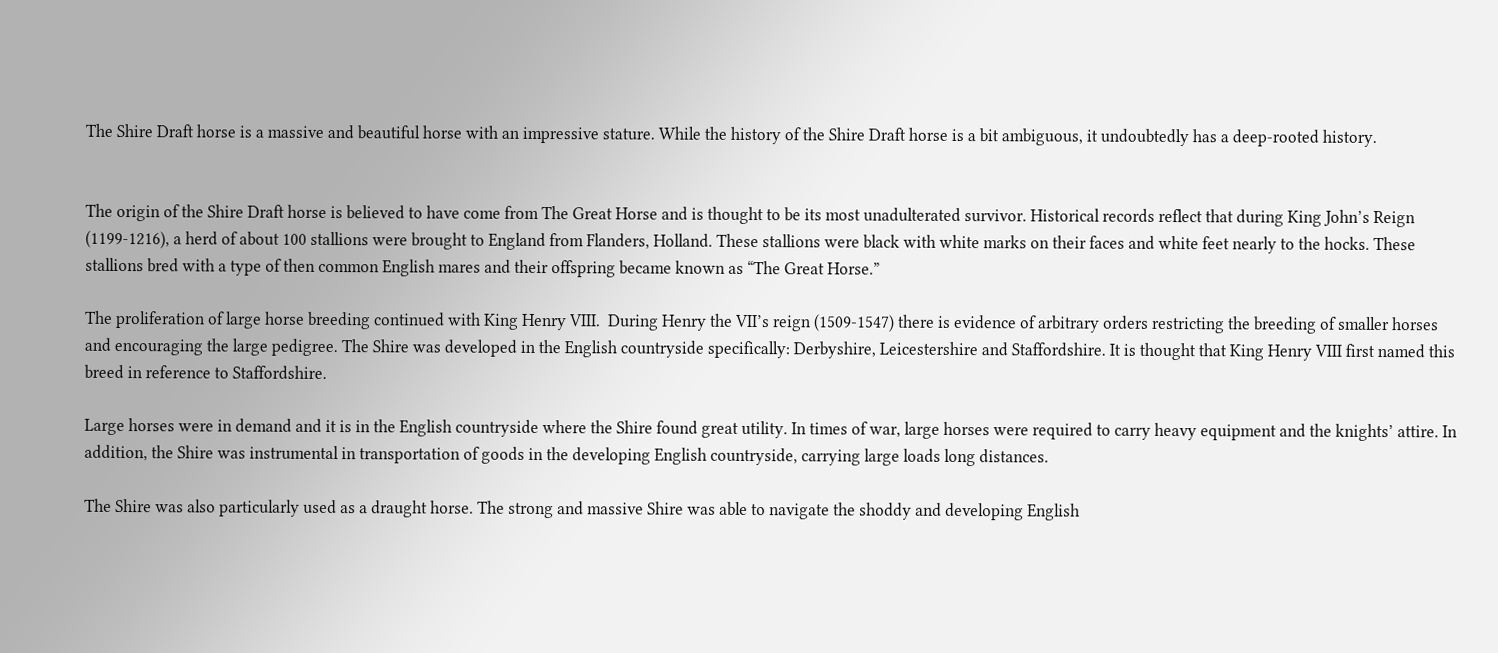The Shire Draft horse is a massive and beautiful horse with an impressive stature. While the history of the Shire Draft horse is a bit ambiguous, it undoubtedly has a deep-rooted history.


The origin of the Shire Draft horse is believed to have come from The Great Horse and is thought to be its most unadulterated survivor. Historical records reflect that during King John’s Reign (1199-1216), a herd of about 100 stallions were brought to England from Flanders, Holland. These stallions were black with white marks on their faces and white feet nearly to the hocks. These stallions bred with a type of then common English mares and their offspring became known as “The Great Horse.”

The proliferation of large horse breeding continued with King Henry VIII.  During Henry the VII’s reign (1509-1547) there is evidence of arbitrary orders restricting the breeding of smaller horses and encouraging the large pedigree. The Shire was developed in the English countryside specifically: Derbyshire, Leicestershire and Staffordshire. It is thought that King Henry VIII first named this breed in reference to Staffordshire.

Large horses were in demand and it is in the English countryside where the Shire found great utility. In times of war, large horses were required to carry heavy equipment and the knights’ attire. In addition, the Shire was instrumental in transportation of goods in the developing English countryside, carrying large loads long distances.

The Shire was also particularly used as a draught horse. The strong and massive Shire was able to navigate the shoddy and developing English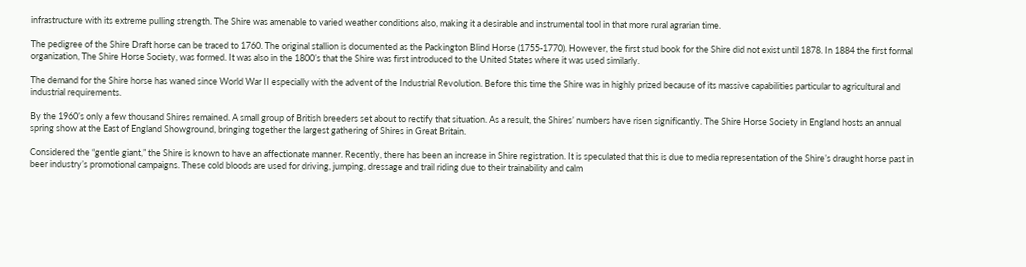infrastructure with its extreme pulling strength. The Shire was amenable to varied weather conditions also, making it a desirable and instrumental tool in that more rural agrarian time.

The pedigree of the Shire Draft horse can be traced to 1760. The original stallion is documented as the Packington Blind Horse (1755-1770). However, the first stud book for the Shire did not exist until 1878. In 1884 the first formal organization, The Shire Horse Society, was formed. It was also in the 1800’s that the Shire was first introduced to the United States where it was used similarly.

The demand for the Shire horse has waned since World War II especially with the advent of the Industrial Revolution. Before this time the Shire was in highly prized because of its massive capabilities particular to agricultural and industrial requirements.

By the 1960’s only a few thousand Shires remained. A small group of British breeders set about to rectify that situation. As a result, the Shires’ numbers have risen significantly. The Shire Horse Society in England hosts an annual spring show at the East of England Showground, bringing together the largest gathering of Shires in Great Britain.

Considered the “gentle giant,” the Shire is known to have an affectionate manner. Recently, there has been an increase in Shire registration. It is speculated that this is due to media representation of the Shire’s draught horse past in beer industry’s promotional campaigns. These cold bloods are used for driving, jumping, dressage and trail riding due to their trainability and calm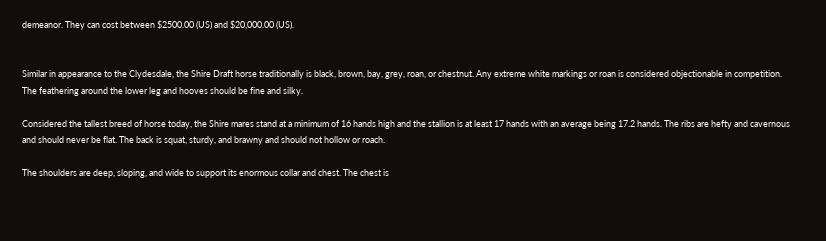demeanor. They can cost between $2500.00 (US) and $20,000.00 (US).


Similar in appearance to the Clydesdale, the Shire Draft horse traditionally is black, brown, bay, grey, roan, or chestnut. Any extreme white markings or roan is considered objectionable in competition. The feathering around the lower leg and hooves should be fine and silky.

Considered the tallest breed of horse today, the Shire mares stand at a minimum of 16 hands high and the stallion is at least 17 hands with an average being 17.2 hands. The ribs are hefty and cavernous and should never be flat. The back is squat, sturdy, and brawny and should not hollow or roach.

The shoulders are deep, sloping, and wide to support its enormous collar and chest. The chest is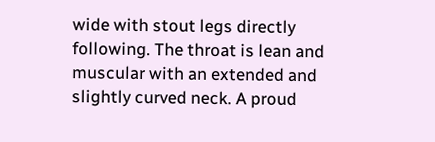wide with stout legs directly following. The throat is lean and muscular with an extended and slightly curved neck. A proud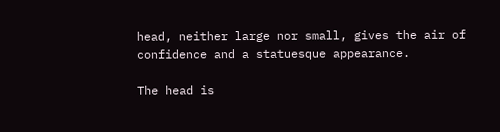head, neither large nor small, gives the air of confidence and a statuesque appearance.

The head is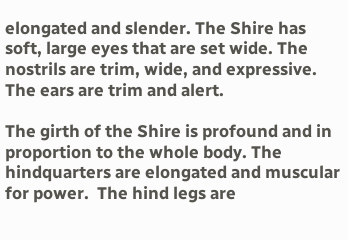elongated and slender. The Shire has soft, large eyes that are set wide. The nostrils are trim, wide, and expressive. The ears are trim and alert.

The girth of the Shire is profound and in proportion to the whole body. The hindquarters are elongated and muscular for power.  The hind legs are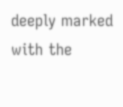deeply marked with the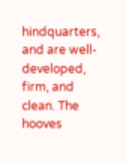hindquarters, and are well-developed, firm, and clean. The hooves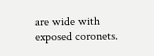are wide with exposed coronets.